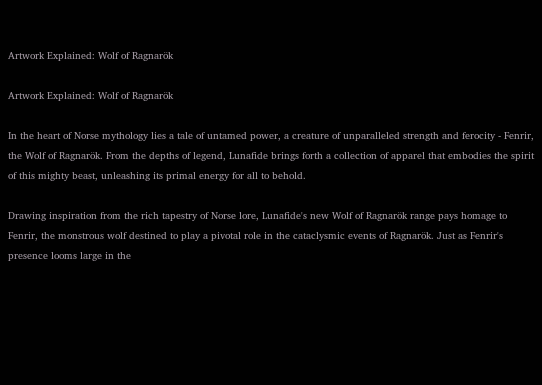Artwork Explained: Wolf of Ragnarök

Artwork Explained: Wolf of Ragnarök

In the heart of Norse mythology lies a tale of untamed power, a creature of unparalleled strength and ferocity - Fenrir, the Wolf of Ragnarök. From the depths of legend, Lunafide brings forth a collection of apparel that embodies the spirit of this mighty beast, unleashing its primal energy for all to behold.

Drawing inspiration from the rich tapestry of Norse lore, Lunafide's new Wolf of Ragnarök range pays homage to Fenrir, the monstrous wolf destined to play a pivotal role in the cataclysmic events of Ragnarök. Just as Fenrir's presence looms large in the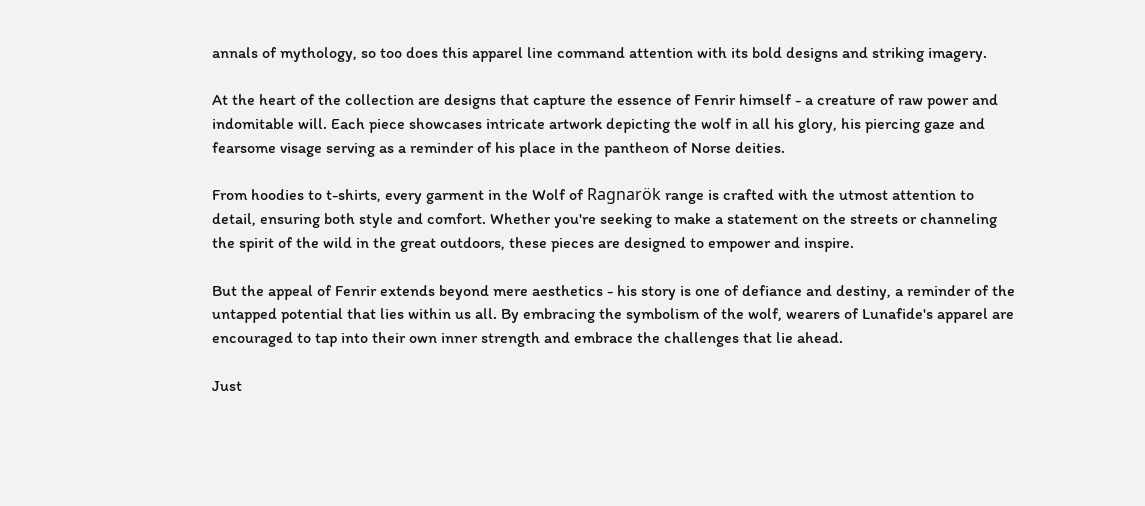annals of mythology, so too does this apparel line command attention with its bold designs and striking imagery.

At the heart of the collection are designs that capture the essence of Fenrir himself - a creature of raw power and indomitable will. Each piece showcases intricate artwork depicting the wolf in all his glory, his piercing gaze and fearsome visage serving as a reminder of his place in the pantheon of Norse deities.

From hoodies to t-shirts, every garment in the Wolf of Ragnarök range is crafted with the utmost attention to detail, ensuring both style and comfort. Whether you're seeking to make a statement on the streets or channeling the spirit of the wild in the great outdoors, these pieces are designed to empower and inspire.

But the appeal of Fenrir extends beyond mere aesthetics - his story is one of defiance and destiny, a reminder of the untapped potential that lies within us all. By embracing the symbolism of the wolf, wearers of Lunafide's apparel are encouraged to tap into their own inner strength and embrace the challenges that lie ahead.

Just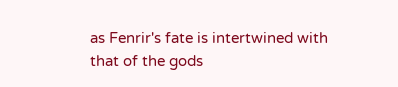as Fenrir's fate is intertwined with that of the gods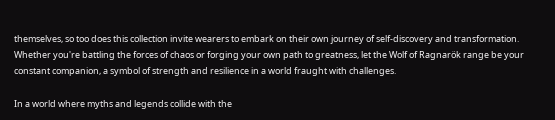themselves, so too does this collection invite wearers to embark on their own journey of self-discovery and transformation. Whether you're battling the forces of chaos or forging your own path to greatness, let the Wolf of Ragnarök range be your constant companion, a symbol of strength and resilience in a world fraught with challenges.

In a world where myths and legends collide with the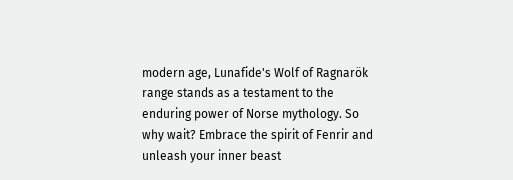modern age, Lunafide's Wolf of Ragnarök range stands as a testament to the enduring power of Norse mythology. So why wait? Embrace the spirit of Fenrir and unleash your inner beast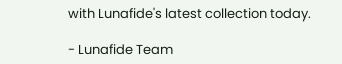with Lunafide's latest collection today.

- Lunafide Team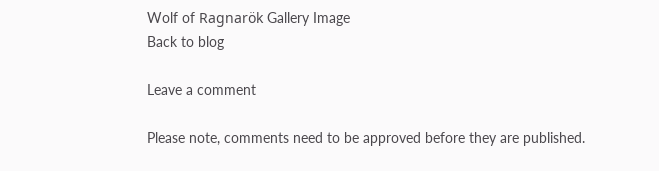Wolf of Ragnarök Gallery Image
Back to blog

Leave a comment

Please note, comments need to be approved before they are published.